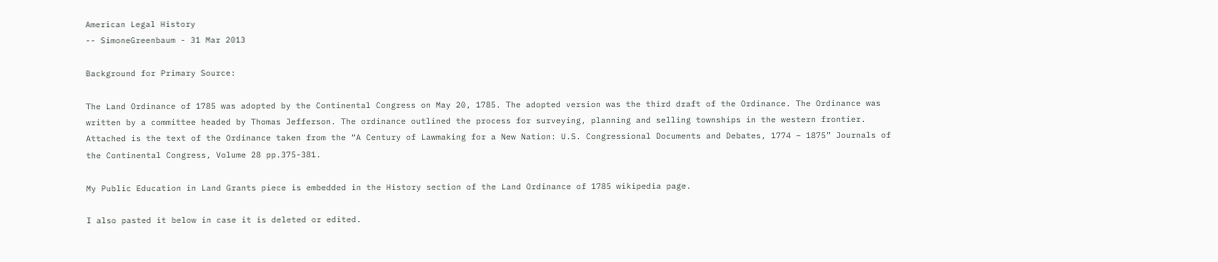American Legal History
-- SimoneGreenbaum - 31 Mar 2013

Background for Primary Source:

The Land Ordinance of 1785 was adopted by the Continental Congress on May 20, 1785. The adopted version was the third draft of the Ordinance. The Ordinance was written by a committee headed by Thomas Jefferson. The ordinance outlined the process for surveying, planning and selling townships in the western frontier. Attached is the text of the Ordinance taken from the “A Century of Lawmaking for a New Nation: U.S. Congressional Documents and Debates, 1774 – 1875” Journals of the Continental Congress, Volume 28 pp.375-381.

My Public Education in Land Grants piece is embedded in the History section of the Land Ordinance of 1785 wikipedia page.

I also pasted it below in case it is deleted or edited.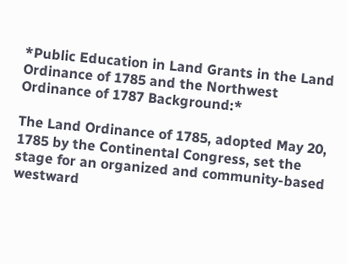*Public Education in Land Grants in the Land Ordinance of 1785 and the Northwest Ordinance of 1787 Background:*

The Land Ordinance of 1785, adopted May 20, 1785 by the Continental Congress, set the stage for an organized and community-based westward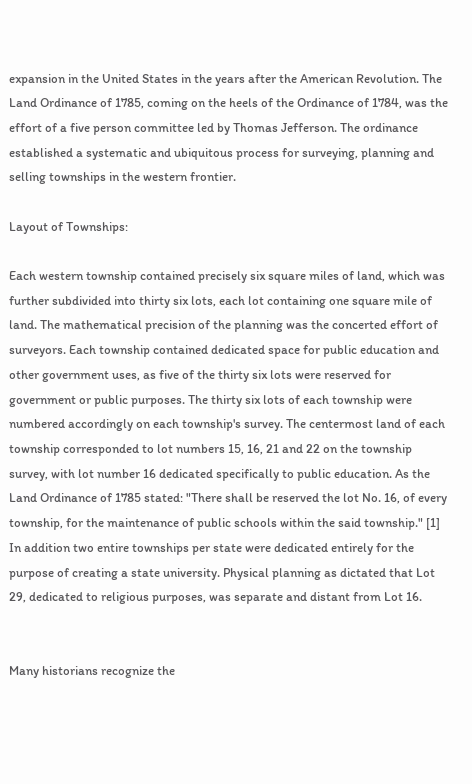expansion in the United States in the years after the American Revolution. The Land Ordinance of 1785, coming on the heels of the Ordinance of 1784, was the effort of a five person committee led by Thomas Jefferson. The ordinance established a systematic and ubiquitous process for surveying, planning and selling townships in the western frontier.

Layout of Townships:

Each western township contained precisely six square miles of land, which was further subdivided into thirty six lots, each lot containing one square mile of land. The mathematical precision of the planning was the concerted effort of surveyors. Each township contained dedicated space for public education and other government uses, as five of the thirty six lots were reserved for government or public purposes. The thirty six lots of each township were numbered accordingly on each township's survey. The centermost land of each township corresponded to lot numbers 15, 16, 21 and 22 on the township survey, with lot number 16 dedicated specifically to public education. As the Land Ordinance of 1785 stated: "There shall be reserved the lot No. 16, of every township, for the maintenance of public schools within the said township." [1] In addition two entire townships per state were dedicated entirely for the purpose of creating a state university. Physical planning as dictated that Lot 29, dedicated to religious purposes, was separate and distant from Lot 16.


Many historians recognize the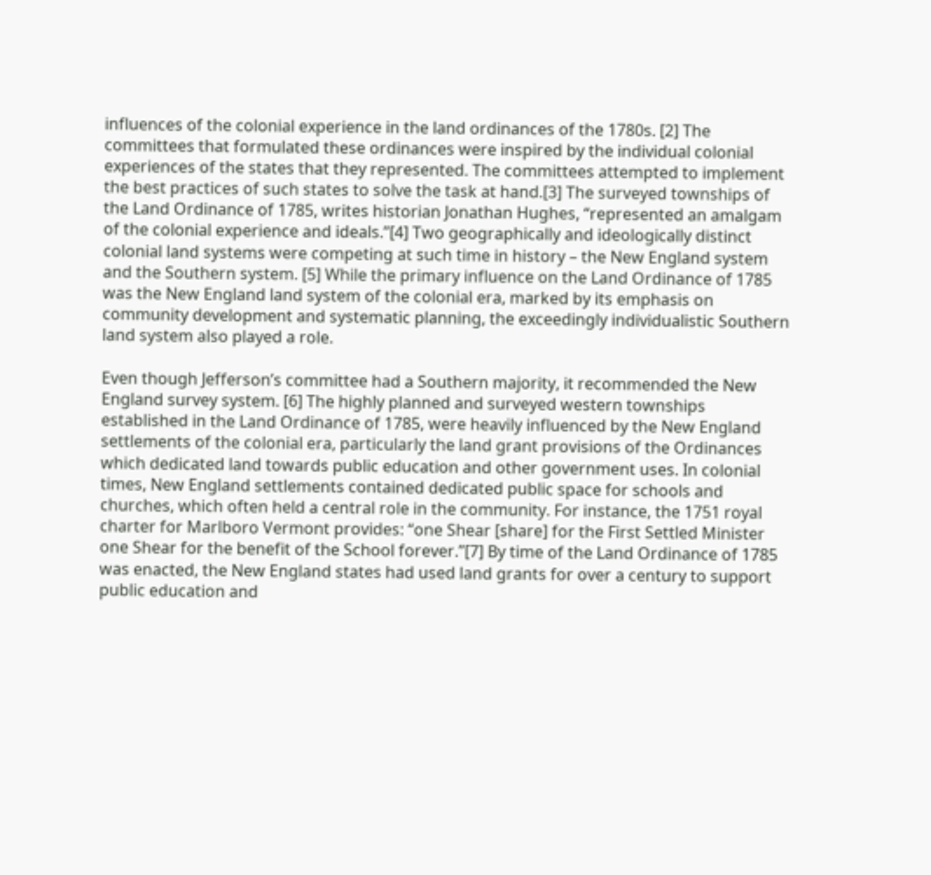influences of the colonial experience in the land ordinances of the 1780s. [2] The committees that formulated these ordinances were inspired by the individual colonial experiences of the states that they represented. The committees attempted to implement the best practices of such states to solve the task at hand.[3] The surveyed townships of the Land Ordinance of 1785, writes historian Jonathan Hughes, “represented an amalgam of the colonial experience and ideals.”[4] Two geographically and ideologically distinct colonial land systems were competing at such time in history – the New England system and the Southern system. [5] While the primary influence on the Land Ordinance of 1785 was the New England land system of the colonial era, marked by its emphasis on community development and systematic planning, the exceedingly individualistic Southern land system also played a role.

Even though Jefferson’s committee had a Southern majority, it recommended the New England survey system. [6] The highly planned and surveyed western townships established in the Land Ordinance of 1785, were heavily influenced by the New England settlements of the colonial era, particularly the land grant provisions of the Ordinances which dedicated land towards public education and other government uses. In colonial times, New England settlements contained dedicated public space for schools and churches, which often held a central role in the community. For instance, the 1751 royal charter for Marlboro Vermont provides: “one Shear [share] for the First Settled Minister one Shear for the benefit of the School forever.”[7] By time of the Land Ordinance of 1785 was enacted, the New England states had used land grants for over a century to support public education and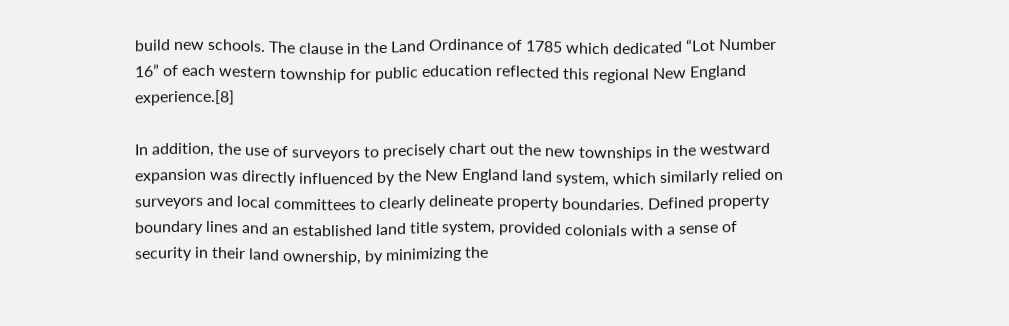build new schools. The clause in the Land Ordinance of 1785 which dedicated “Lot Number 16” of each western township for public education reflected this regional New England experience.[8]

In addition, the use of surveyors to precisely chart out the new townships in the westward expansion was directly influenced by the New England land system, which similarly relied on surveyors and local committees to clearly delineate property boundaries. Defined property boundary lines and an established land title system, provided colonials with a sense of security in their land ownership, by minimizing the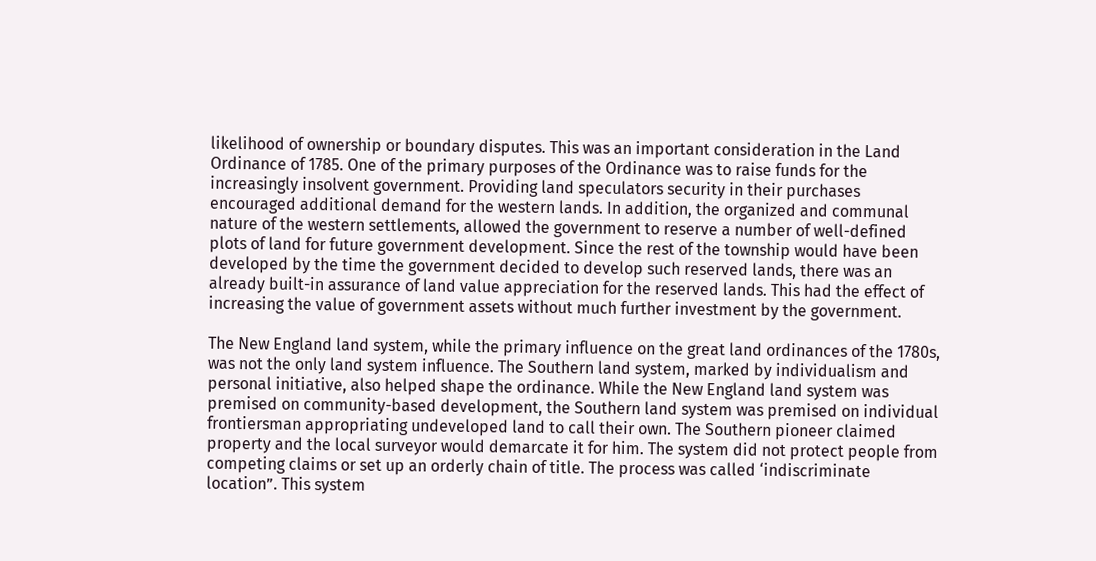likelihood of ownership or boundary disputes. This was an important consideration in the Land Ordinance of 1785. One of the primary purposes of the Ordinance was to raise funds for the increasingly insolvent government. Providing land speculators security in their purchases encouraged additional demand for the western lands. In addition, the organized and communal nature of the western settlements, allowed the government to reserve a number of well-defined plots of land for future government development. Since the rest of the township would have been developed by the time the government decided to develop such reserved lands, there was an already built-in assurance of land value appreciation for the reserved lands. This had the effect of increasing the value of government assets without much further investment by the government.

The New England land system, while the primary influence on the great land ordinances of the 1780s, was not the only land system influence. The Southern land system, marked by individualism and personal initiative, also helped shape the ordinance. While the New England land system was premised on community-based development, the Southern land system was premised on individual frontiersman appropriating undeveloped land to call their own. The Southern pioneer claimed property and the local surveyor would demarcate it for him. The system did not protect people from competing claims or set up an orderly chain of title. The process was called ‘indiscriminate location”. This system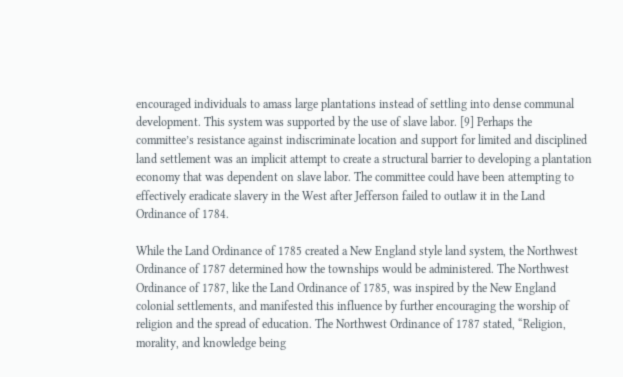encouraged individuals to amass large plantations instead of settling into dense communal development. This system was supported by the use of slave labor. [9] Perhaps the committee’s resistance against indiscriminate location and support for limited and disciplined land settlement was an implicit attempt to create a structural barrier to developing a plantation economy that was dependent on slave labor. The committee could have been attempting to effectively eradicate slavery in the West after Jefferson failed to outlaw it in the Land Ordinance of 1784.

While the Land Ordinance of 1785 created a New England style land system, the Northwest Ordinance of 1787 determined how the townships would be administered. The Northwest Ordinance of 1787, like the Land Ordinance of 1785, was inspired by the New England colonial settlements, and manifested this influence by further encouraging the worship of religion and the spread of education. The Northwest Ordinance of 1787 stated, “Religion, morality, and knowledge being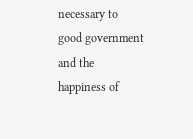necessary to good government and the happiness of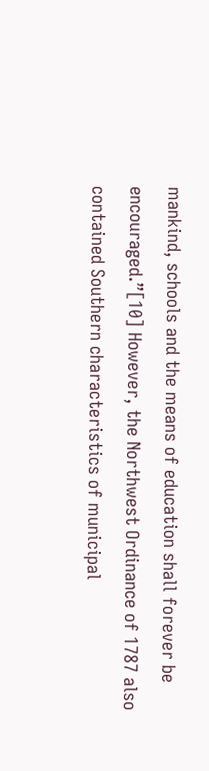mankind, schools and the means of education shall forever be encouraged.”[10] However, the Northwest Ordinance of 1787 also contained Southern characteristics of municipal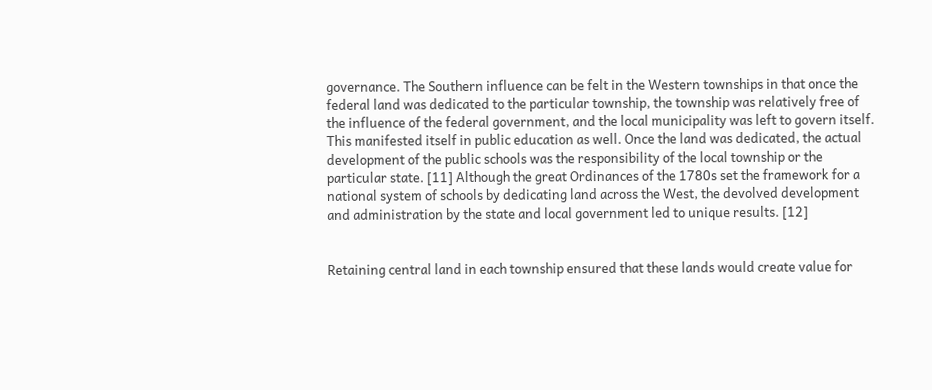governance. The Southern influence can be felt in the Western townships in that once the federal land was dedicated to the particular township, the township was relatively free of the influence of the federal government, and the local municipality was left to govern itself. This manifested itself in public education as well. Once the land was dedicated, the actual development of the public schools was the responsibility of the local township or the particular state. [11] Although the great Ordinances of the 1780s set the framework for a national system of schools by dedicating land across the West, the devolved development and administration by the state and local government led to unique results. [12]


Retaining central land in each township ensured that these lands would create value for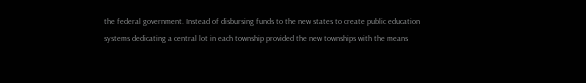the federal government. Instead of disbursing funds to the new states to create public education systems dedicating a central lot in each township provided the new townships with the means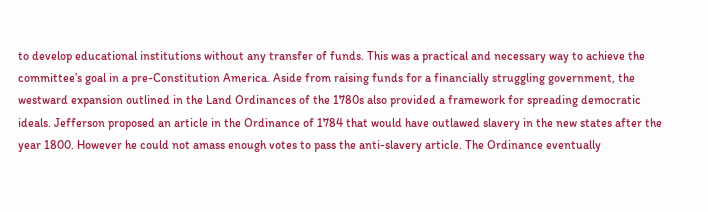to develop educational institutions without any transfer of funds. This was a practical and necessary way to achieve the committee’s goal in a pre-Constitution America. Aside from raising funds for a financially struggling government, the westward expansion outlined in the Land Ordinances of the 1780s also provided a framework for spreading democratic ideals. Jefferson proposed an article in the Ordinance of 1784 that would have outlawed slavery in the new states after the year 1800. However he could not amass enough votes to pass the anti-slavery article. The Ordinance eventually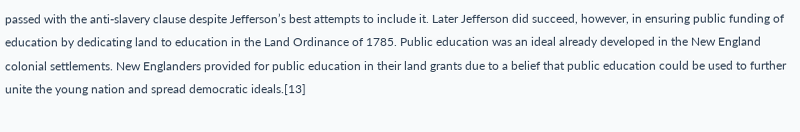passed with the anti-slavery clause despite Jefferson’s best attempts to include it. Later Jefferson did succeed, however, in ensuring public funding of education by dedicating land to education in the Land Ordinance of 1785. Public education was an ideal already developed in the New England colonial settlements. New Englanders provided for public education in their land grants due to a belief that public education could be used to further unite the young nation and spread democratic ideals.[13]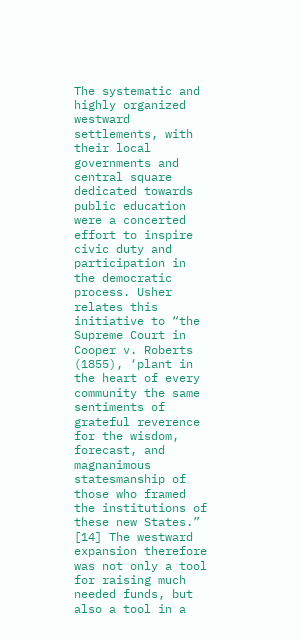The systematic and highly organized westward settlements, with their local governments and central square dedicated towards public education were a concerted effort to inspire civic duty and participation in the democratic process. Usher relates this initiative to “the Supreme Court in Cooper v. Roberts (1855), ‘plant in the heart of every community the same sentiments of grateful reverence for the wisdom, forecast, and magnanimous statesmanship of those who framed the institutions of these new States.” [14] The westward expansion therefore was not only a tool for raising much needed funds, but also a tool in a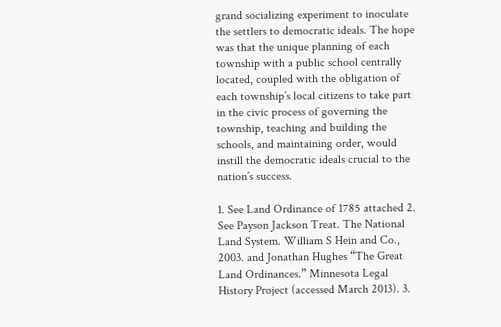grand socializing experiment to inoculate the settlers to democratic ideals. The hope was that the unique planning of each township with a public school centrally located, coupled with the obligation of each township’s local citizens to take part in the civic process of governing the township, teaching and building the schools, and maintaining order, would instill the democratic ideals crucial to the nation’s success.

1. See Land Ordinance of 1785 attached 2. See Payson Jackson Treat. The National Land System. William S Hein and Co., 2003. and Jonathan Hughes “The Great Land Ordinances.” Minnesota Legal History Project (accessed March 2013). 3.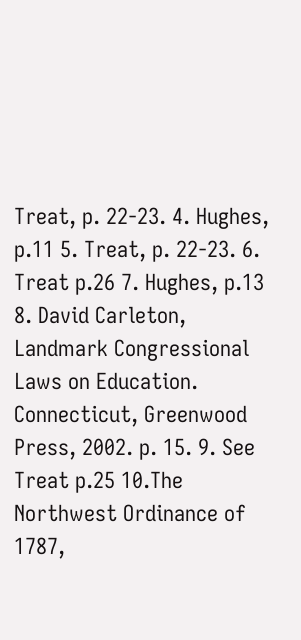Treat, p. 22-23. 4. Hughes, p.11 5. Treat, p. 22-23. 6. Treat p.26 7. Hughes, p.13 8. David Carleton, Landmark Congressional Laws on Education. Connecticut, Greenwood Press, 2002. p. 15. 9. See Treat p.25 10.The Northwest Ordinance of 1787,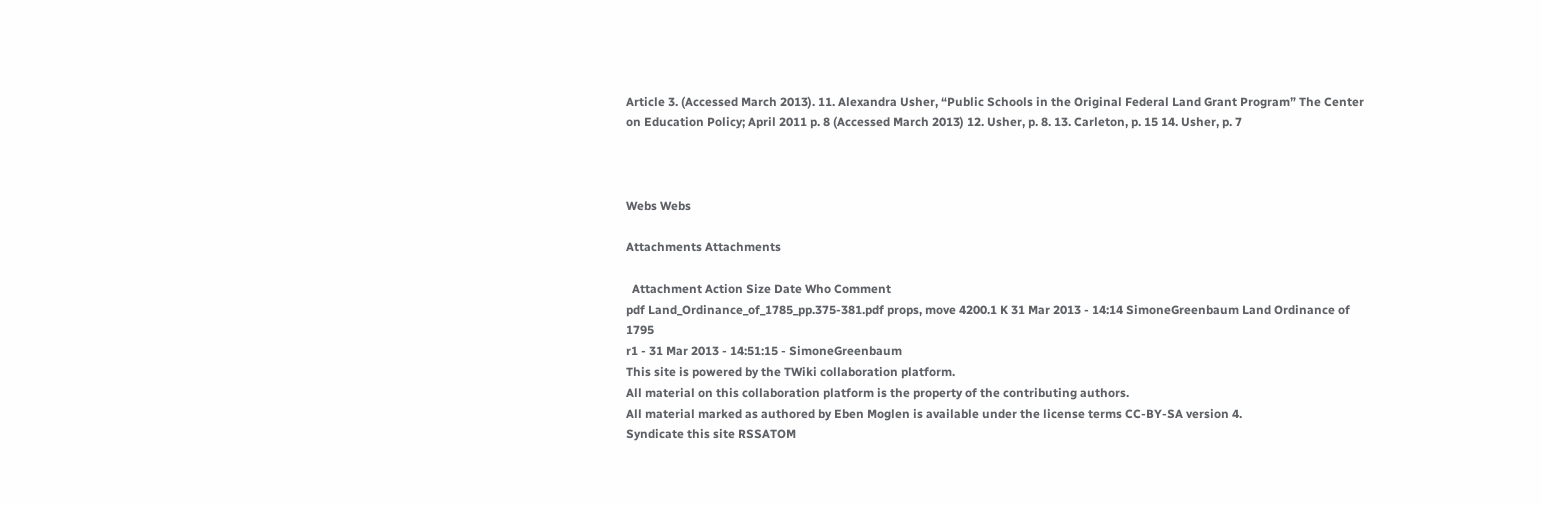Article 3. (Accessed March 2013). 11. Alexandra Usher, “Public Schools in the Original Federal Land Grant Program” The Center on Education Policy; April 2011 p. 8 (Accessed March 2013) 12. Usher, p. 8. 13. Carleton, p. 15 14. Usher, p. 7



Webs Webs

Attachments Attachments

  Attachment Action Size Date Who Comment
pdf Land_Ordinance_of_1785_pp.375-381.pdf props, move 4200.1 K 31 Mar 2013 - 14:14 SimoneGreenbaum Land Ordinance of 1795
r1 - 31 Mar 2013 - 14:51:15 - SimoneGreenbaum
This site is powered by the TWiki collaboration platform.
All material on this collaboration platform is the property of the contributing authors.
All material marked as authored by Eben Moglen is available under the license terms CC-BY-SA version 4.
Syndicate this site RSSATOM